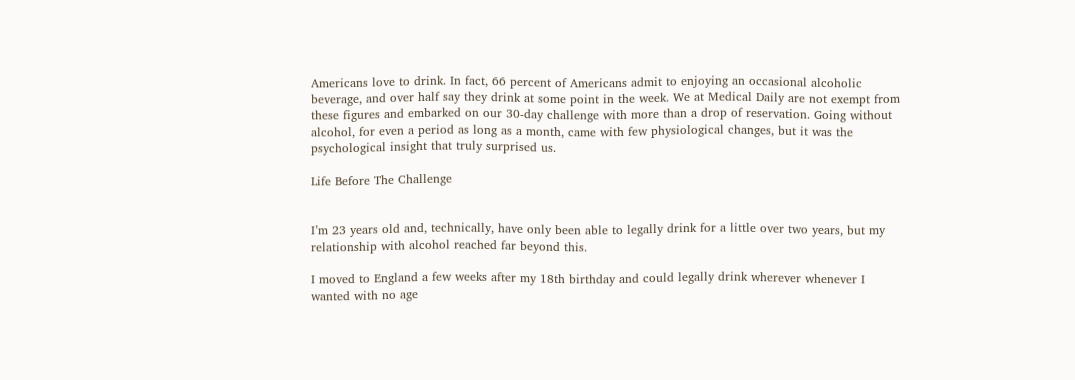Americans love to drink. In fact, 66 percent of Americans admit to enjoying an occasional alcoholic beverage, and over half say they drink at some point in the week. We at Medical Daily are not exempt from these figures and embarked on our 30-day challenge with more than a drop of reservation. Going without alcohol, for even a period as long as a month, came with few physiological changes, but it was the psychological insight that truly surprised us.

Life Before The Challenge


I’m 23 years old and, technically, have only been able to legally drink for a little over two years, but my relationship with alcohol reached far beyond this.

I moved to England a few weeks after my 18th birthday and could legally drink wherever whenever I wanted with no age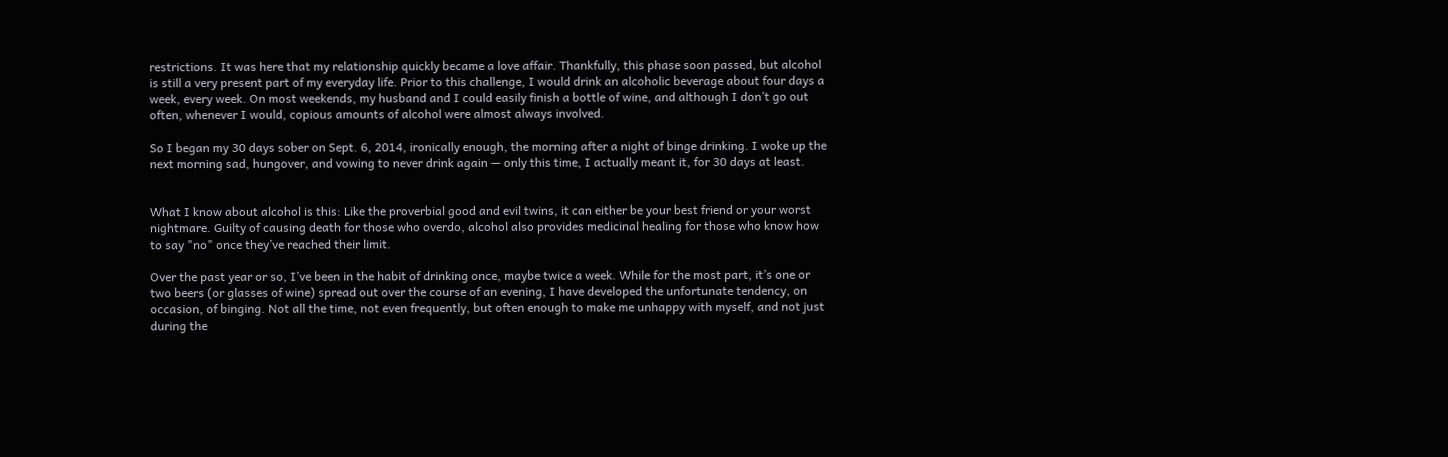restrictions. It was here that my relationship quickly became a love affair. Thankfully, this phase soon passed, but alcohol is still a very present part of my everyday life. Prior to this challenge, I would drink an alcoholic beverage about four days a week, every week. On most weekends, my husband and I could easily finish a bottle of wine, and although I don’t go out often, whenever I would, copious amounts of alcohol were almost always involved.

So I began my 30 days sober on Sept. 6, 2014, ironically enough, the morning after a night of binge drinking. I woke up the next morning sad, hungover, and vowing to never drink again — only this time, I actually meant it, for 30 days at least.


What I know about alcohol is this: Like the proverbial good and evil twins, it can either be your best friend or your worst nightmare. Guilty of causing death for those who overdo, alcohol also provides medicinal healing for those who know how to say "no" once they’ve reached their limit.

Over the past year or so, I’ve been in the habit of drinking once, maybe twice a week. While for the most part, it’s one or two beers (or glasses of wine) spread out over the course of an evening, I have developed the unfortunate tendency, on occasion, of binging. Not all the time, not even frequently, but often enough to make me unhappy with myself, and not just during the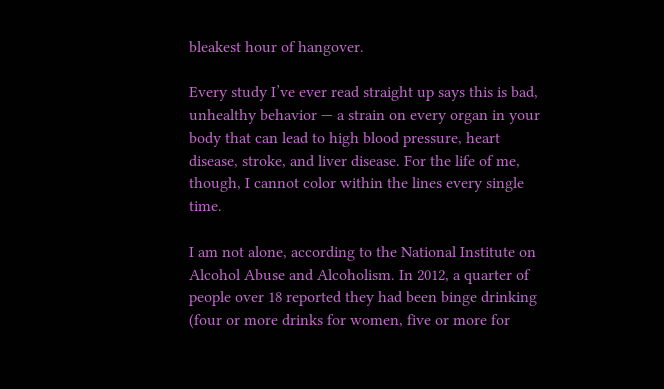bleakest hour of hangover.

Every study I’ve ever read straight up says this is bad, unhealthy behavior — a strain on every organ in your body that can lead to high blood pressure, heart disease, stroke, and liver disease. For the life of me, though, I cannot color within the lines every single time.

I am not alone, according to the National Institute on Alcohol Abuse and Alcoholism. In 2012, a quarter of people over 18 reported they had been binge drinking (four or more drinks for women, five or more for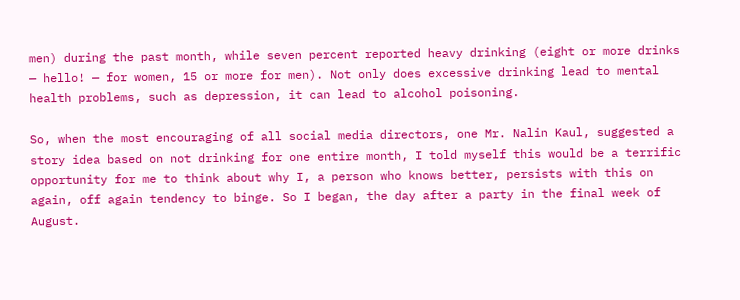men) during the past month, while seven percent reported heavy drinking (eight or more drinks — hello! — for women, 15 or more for men). Not only does excessive drinking lead to mental health problems, such as depression, it can lead to alcohol poisoning.

So, when the most encouraging of all social media directors, one Mr. Nalin Kaul, suggested a story idea based on not drinking for one entire month, I told myself this would be a terrific opportunity for me to think about why I, a person who knows better, persists with this on again, off again tendency to binge. So I began, the day after a party in the final week of August.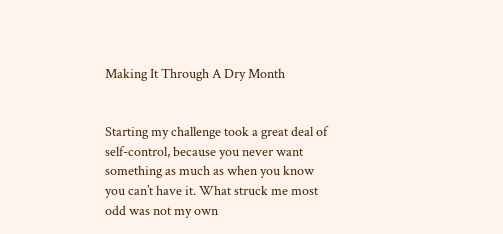Making It Through A Dry Month


Starting my challenge took a great deal of self-control, because you never want something as much as when you know you can’t have it. What struck me most odd was not my own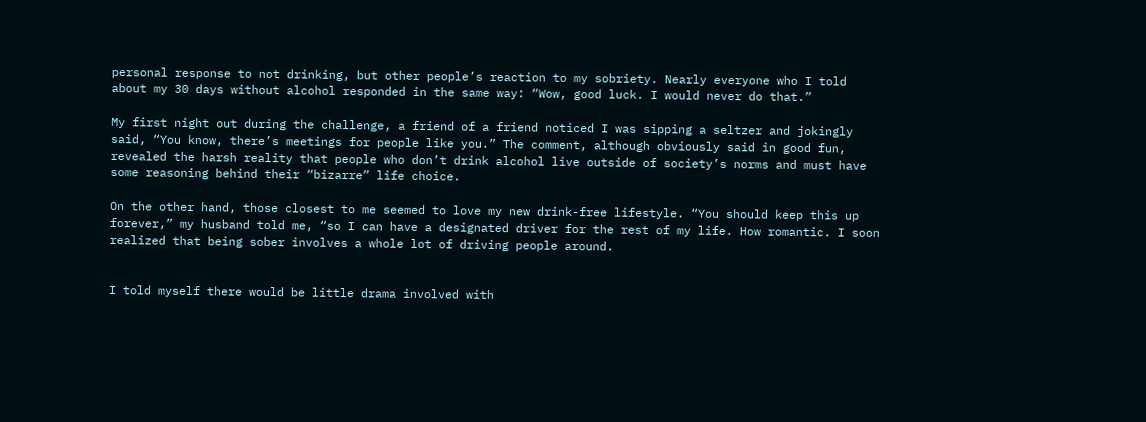personal response to not drinking, but other people’s reaction to my sobriety. Nearly everyone who I told about my 30 days without alcohol responded in the same way: “Wow, good luck. I would never do that.”

My first night out during the challenge, a friend of a friend noticed I was sipping a seltzer and jokingly said, “You know, there’s meetings for people like you.” The comment, although obviously said in good fun, revealed the harsh reality that people who don’t drink alcohol live outside of society’s norms and must have some reasoning behind their “bizarre” life choice.

On the other hand, those closest to me seemed to love my new drink-free lifestyle. “You should keep this up forever,” my husband told me, “so I can have a designated driver for the rest of my life. How romantic. I soon realized that being sober involves a whole lot of driving people around.


I told myself there would be little drama involved with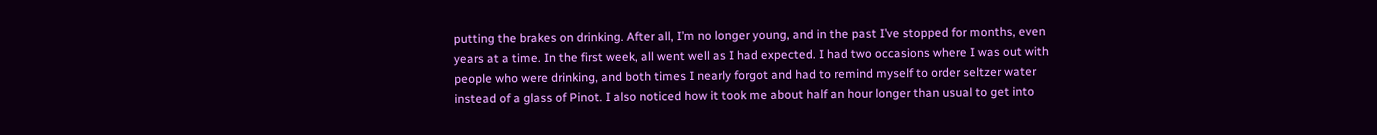putting the brakes on drinking. After all, I’m no longer young, and in the past I’ve stopped for months, even years at a time. In the first week, all went well as I had expected. I had two occasions where I was out with people who were drinking, and both times I nearly forgot and had to remind myself to order seltzer water instead of a glass of Pinot. I also noticed how it took me about half an hour longer than usual to get into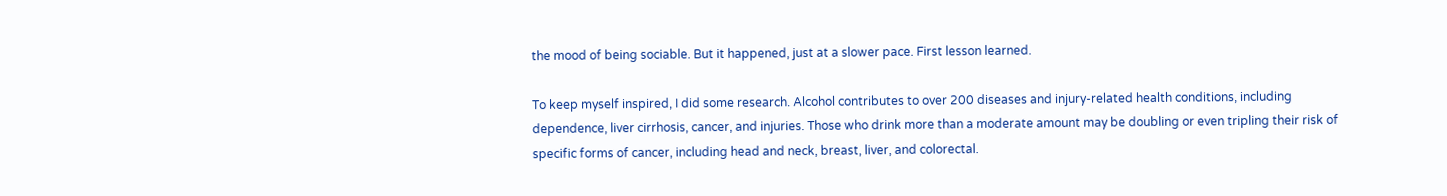the mood of being sociable. But it happened, just at a slower pace. First lesson learned.

To keep myself inspired, I did some research. Alcohol contributes to over 200 diseases and injury-related health conditions, including dependence, liver cirrhosis, cancer, and injuries. Those who drink more than a moderate amount may be doubling or even tripling their risk of specific forms of cancer, including head and neck, breast, liver, and colorectal.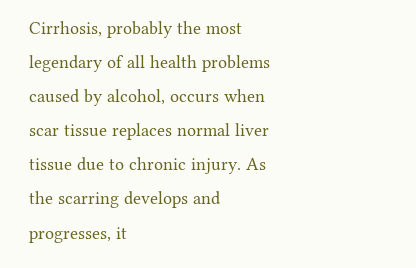Cirrhosis, probably the most legendary of all health problems caused by alcohol, occurs when scar tissue replaces normal liver tissue due to chronic injury. As the scarring develops and progresses, it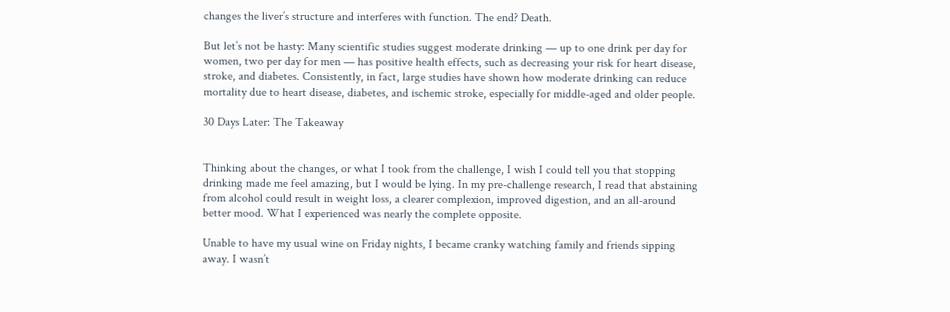changes the liver’s structure and interferes with function. The end? Death.

But let’s not be hasty: Many scientific studies suggest moderate drinking — up to one drink per day for women, two per day for men — has positive health effects, such as decreasing your risk for heart disease, stroke, and diabetes. Consistently, in fact, large studies have shown how moderate drinking can reduce mortality due to heart disease, diabetes, and ischemic stroke, especially for middle-aged and older people.

30 Days Later: The Takeaway


Thinking about the changes, or what I took from the challenge, I wish I could tell you that stopping drinking made me feel amazing, but I would be lying. In my pre-challenge research, I read that abstaining from alcohol could result in weight loss, a clearer complexion, improved digestion, and an all-around better mood. What I experienced was nearly the complete opposite.

Unable to have my usual wine on Friday nights, I became cranky watching family and friends sipping away. I wasn’t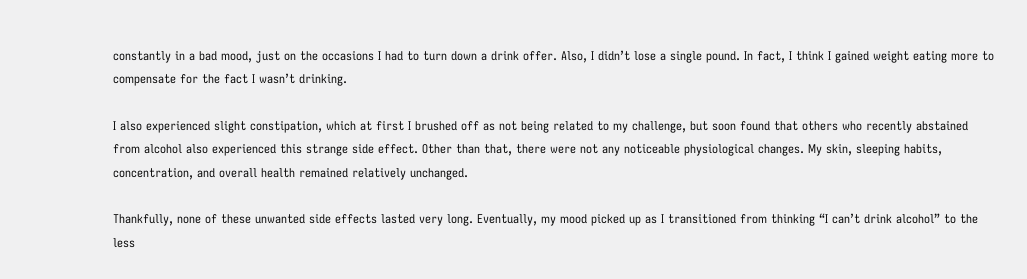constantly in a bad mood, just on the occasions I had to turn down a drink offer. Also, I didn’t lose a single pound. In fact, I think I gained weight eating more to compensate for the fact I wasn’t drinking.

I also experienced slight constipation, which at first I brushed off as not being related to my challenge, but soon found that others who recently abstained from alcohol also experienced this strange side effect. Other than that, there were not any noticeable physiological changes. My skin, sleeping habits, concentration, and overall health remained relatively unchanged.

Thankfully, none of these unwanted side effects lasted very long. Eventually, my mood picked up as I transitioned from thinking “I can’t drink alcohol” to the less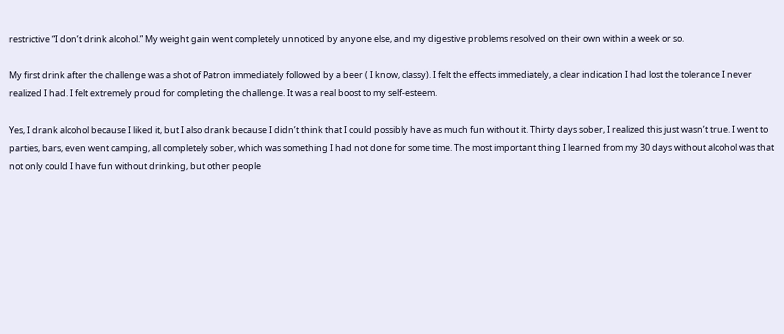restrictive “I don’t drink alcohol.” My weight gain went completely unnoticed by anyone else, and my digestive problems resolved on their own within a week or so.

My first drink after the challenge was a shot of Patron immediately followed by a beer ( I know, classy). I felt the effects immediately, a clear indication I had lost the tolerance I never realized I had. I felt extremely proud for completing the challenge. It was a real boost to my self-esteem.

Yes, I drank alcohol because I liked it, but I also drank because I didn’t think that I could possibly have as much fun without it. Thirty days sober, I realized this just wasn’t true. I went to parties, bars, even went camping, all completely sober, which was something I had not done for some time. The most important thing I learned from my 30 days without alcohol was that not only could I have fun without drinking, but other people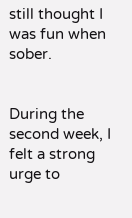still thought I was fun when sober.


During the second week, I felt a strong urge to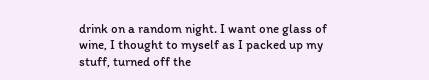drink on a random night. I want one glass of wine, I thought to myself as I packed up my stuff, turned off the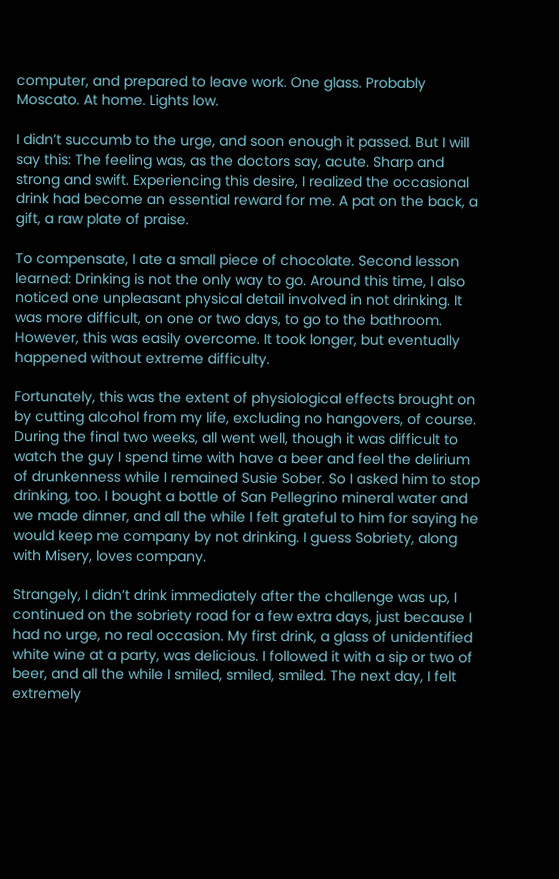computer, and prepared to leave work. One glass. Probably Moscato. At home. Lights low.

I didn’t succumb to the urge, and soon enough it passed. But I will say this: The feeling was, as the doctors say, acute. Sharp and strong and swift. Experiencing this desire, I realized the occasional drink had become an essential reward for me. A pat on the back, a gift, a raw plate of praise.

To compensate, I ate a small piece of chocolate. Second lesson learned: Drinking is not the only way to go. Around this time, I also noticed one unpleasant physical detail involved in not drinking. It was more difficult, on one or two days, to go to the bathroom. However, this was easily overcome. It took longer, but eventually happened without extreme difficulty.

Fortunately, this was the extent of physiological effects brought on by cutting alcohol from my life, excluding no hangovers, of course. During the final two weeks, all went well, though it was difficult to watch the guy I spend time with have a beer and feel the delirium of drunkenness while I remained Susie Sober. So I asked him to stop drinking, too. I bought a bottle of San Pellegrino mineral water and we made dinner, and all the while I felt grateful to him for saying he would keep me company by not drinking. I guess Sobriety, along with Misery, loves company.

Strangely, I didn’t drink immediately after the challenge was up, I continued on the sobriety road for a few extra days, just because I had no urge, no real occasion. My first drink, a glass of unidentified white wine at a party, was delicious. I followed it with a sip or two of beer, and all the while I smiled, smiled, smiled. The next day, I felt extremely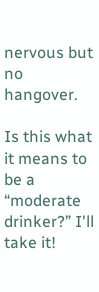nervous but no hangover.

Is this what it means to be a “moderate drinker?” I'll take it!